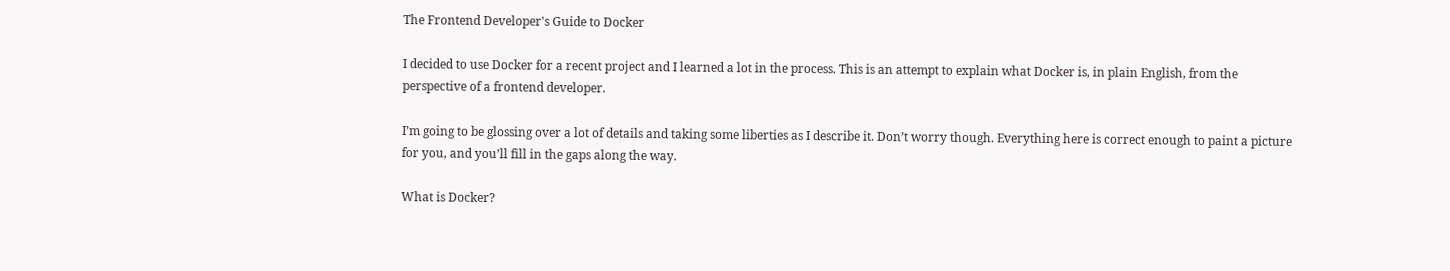The Frontend Developer's Guide to Docker

I decided to use Docker for a recent project and I learned a lot in the process. This is an attempt to explain what Docker is, in plain English, from the perspective of a frontend developer.

I’m going to be glossing over a lot of details and taking some liberties as I describe it. Don’t worry though. Everything here is correct enough to paint a picture for you, and you’ll fill in the gaps along the way.

What is Docker?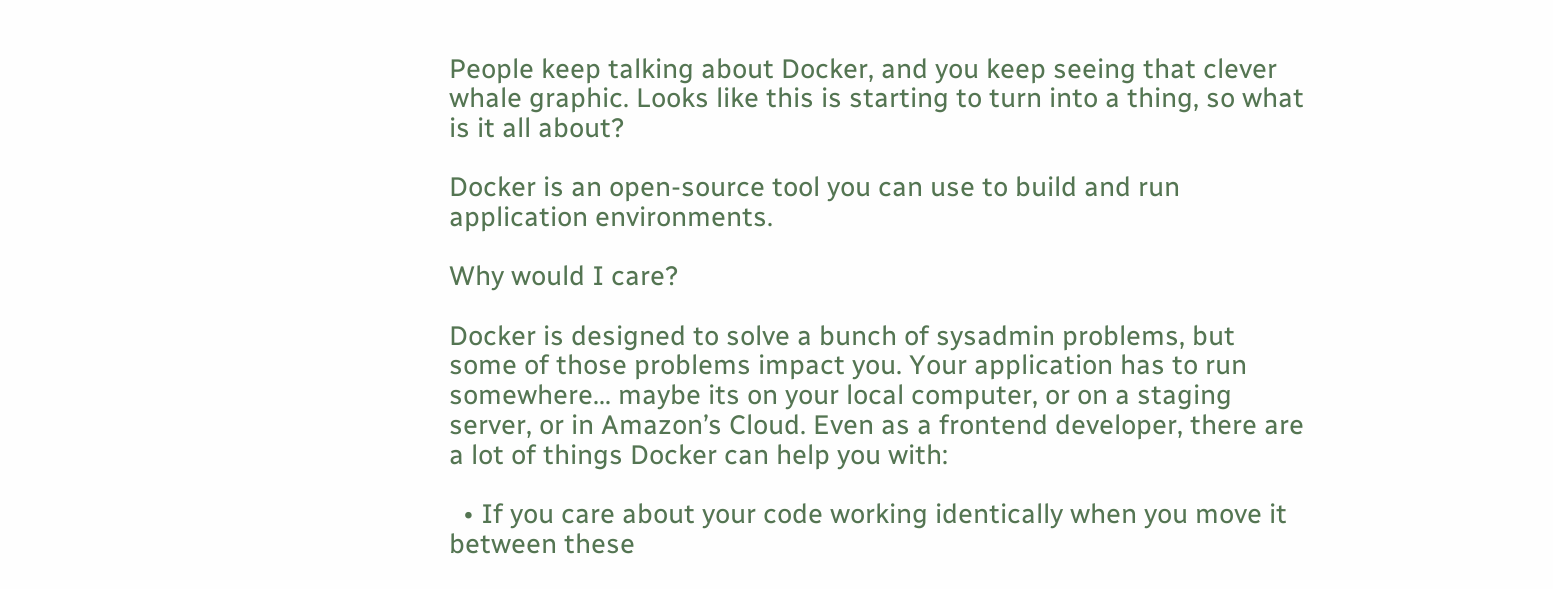People keep talking about Docker, and you keep seeing that clever whale graphic. Looks like this is starting to turn into a thing, so what is it all about?

Docker is an open-source tool you can use to build and run application environments.

Why would I care?

Docker is designed to solve a bunch of sysadmin problems, but some of those problems impact you. Your application has to run somewhere… maybe its on your local computer, or on a staging server, or in Amazon’s Cloud. Even as a frontend developer, there are a lot of things Docker can help you with:

  • If you care about your code working identically when you move it between these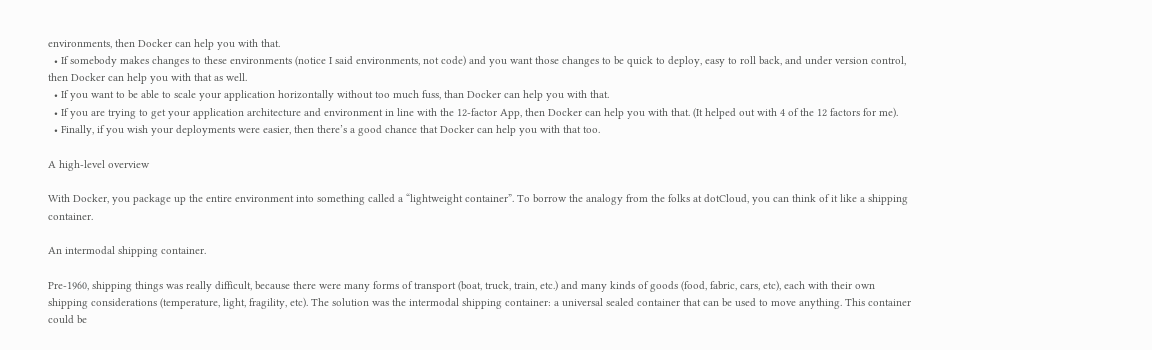environments, then Docker can help you with that.
  • If somebody makes changes to these environments (notice I said environments, not code) and you want those changes to be quick to deploy, easy to roll back, and under version control, then Docker can help you with that as well.
  • If you want to be able to scale your application horizontally without too much fuss, than Docker can help you with that.
  • If you are trying to get your application architecture and environment in line with the 12-factor App, then Docker can help you with that. (It helped out with 4 of the 12 factors for me).
  • Finally, if you wish your deployments were easier, then there’s a good chance that Docker can help you with that too.

A high-level overview

With Docker, you package up the entire environment into something called a “lightweight container”. To borrow the analogy from the folks at dotCloud, you can think of it like a shipping container.

An intermodal shipping container.

Pre-1960, shipping things was really difficult, because there were many forms of transport (boat, truck, train, etc.) and many kinds of goods (food, fabric, cars, etc), each with their own shipping considerations (temperature, light, fragility, etc). The solution was the intermodal shipping container: a universal sealed container that can be used to move anything. This container could be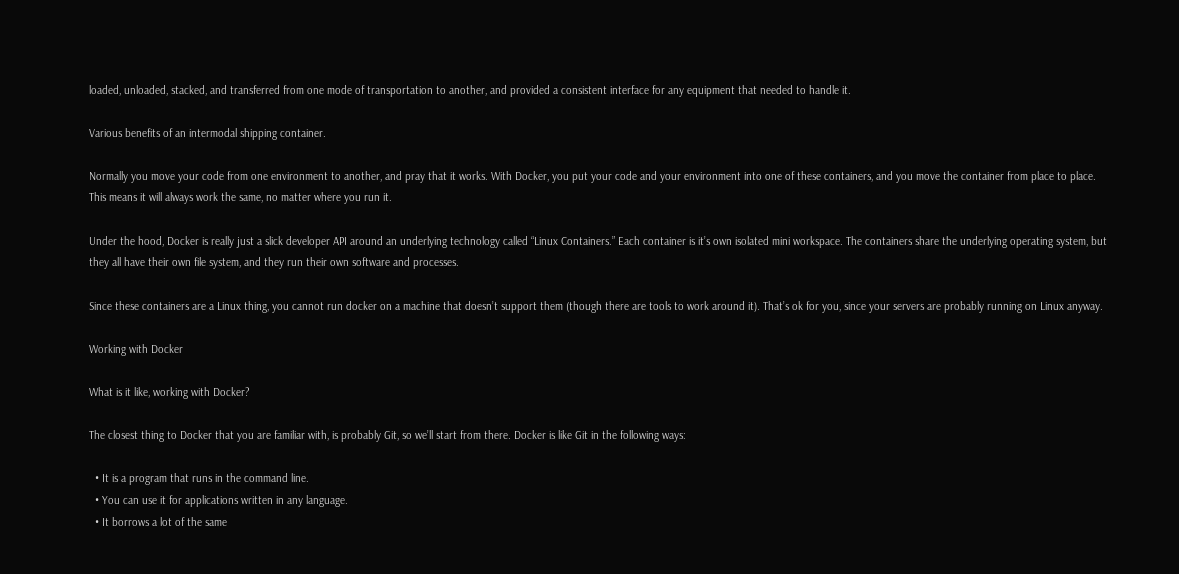loaded, unloaded, stacked, and transferred from one mode of transportation to another, and provided a consistent interface for any equipment that needed to handle it.

Various benefits of an intermodal shipping container.

Normally you move your code from one environment to another, and pray that it works. With Docker, you put your code and your environment into one of these containers, and you move the container from place to place. This means it will always work the same, no matter where you run it.

Under the hood, Docker is really just a slick developer API around an underlying technology called “Linux Containers.” Each container is it’s own isolated mini workspace. The containers share the underlying operating system, but they all have their own file system, and they run their own software and processes.

Since these containers are a Linux thing, you cannot run docker on a machine that doesn’t support them (though there are tools to work around it). That’s ok for you, since your servers are probably running on Linux anyway.

Working with Docker

What is it like, working with Docker?

The closest thing to Docker that you are familiar with, is probably Git, so we’ll start from there. Docker is like Git in the following ways:

  • It is a program that runs in the command line.
  • You can use it for applications written in any language.
  • It borrows a lot of the same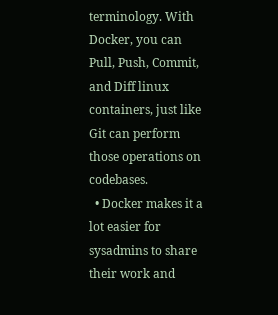terminology. With Docker, you can Pull, Push, Commit, and Diff linux containers, just like Git can perform those operations on codebases.
  • Docker makes it a lot easier for sysadmins to share their work and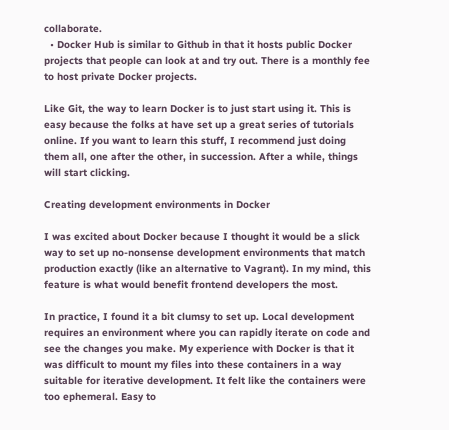collaborate.
  • Docker Hub is similar to Github in that it hosts public Docker projects that people can look at and try out. There is a monthly fee to host private Docker projects.

Like Git, the way to learn Docker is to just start using it. This is easy because the folks at have set up a great series of tutorials online. If you want to learn this stuff, I recommend just doing them all, one after the other, in succession. After a while, things will start clicking.

Creating development environments in Docker

I was excited about Docker because I thought it would be a slick way to set up no-nonsense development environments that match production exactly (like an alternative to Vagrant). In my mind, this feature is what would benefit frontend developers the most.

In practice, I found it a bit clumsy to set up. Local development requires an environment where you can rapidly iterate on code and see the changes you make. My experience with Docker is that it was difficult to mount my files into these containers in a way suitable for iterative development. It felt like the containers were too ephemeral. Easy to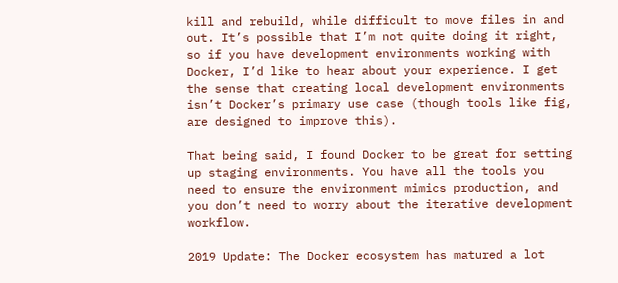kill and rebuild, while difficult to move files in and out. It’s possible that I’m not quite doing it right, so if you have development environments working with Docker, I’d like to hear about your experience. I get the sense that creating local development environments isn’t Docker’s primary use case (though tools like fig, are designed to improve this).

That being said, I found Docker to be great for setting up staging environments. You have all the tools you need to ensure the environment mimics production, and you don’t need to worry about the iterative development workflow.

2019 Update: The Docker ecosystem has matured a lot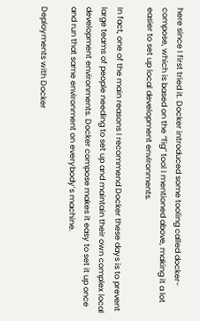here since I first tried it. Docker introduced some tooling called docker-compose, which is based on the “fig” tool I mentioned above, making it a lot easier to set up local development environments.

In fact, one of the main reasons I recommend Docker these days is to prevent large teams of people needing to set up and maintain their own complex local development environments. Docker compose makes it easy to set it up once and run that same environment on everybody’s machine.

Deployments with Docker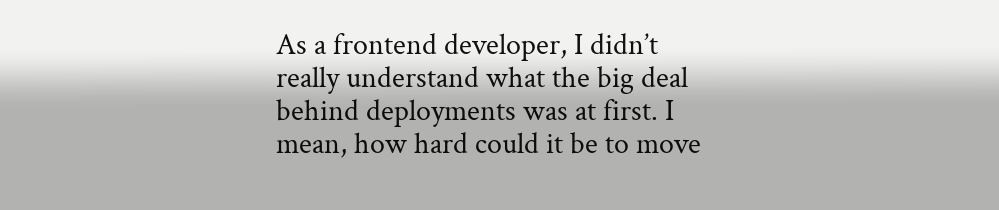As a frontend developer, I didn’t really understand what the big deal behind deployments was at first. I mean, how hard could it be to move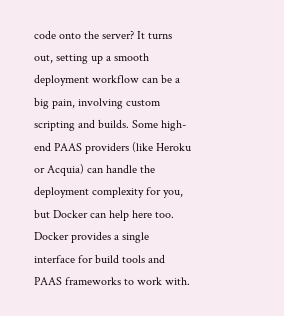code onto the server? It turns out, setting up a smooth deployment workflow can be a big pain, involving custom scripting and builds. Some high-end PAAS providers (like Heroku or Acquia) can handle the deployment complexity for you, but Docker can help here too. Docker provides a single interface for build tools and PAAS frameworks to work with.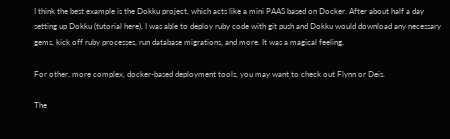I think the best example is the Dokku project, which acts like a mini PAAS based on Docker. After about half a day setting up Dokku (tutorial here), I was able to deploy ruby code with git push and Dokku would download any necessary gems, kick off ruby processes, run database migrations, and more. It was a magical feeling.

For other, more complex, docker-based deployment tools, you may want to check out Flynn or Deis.

The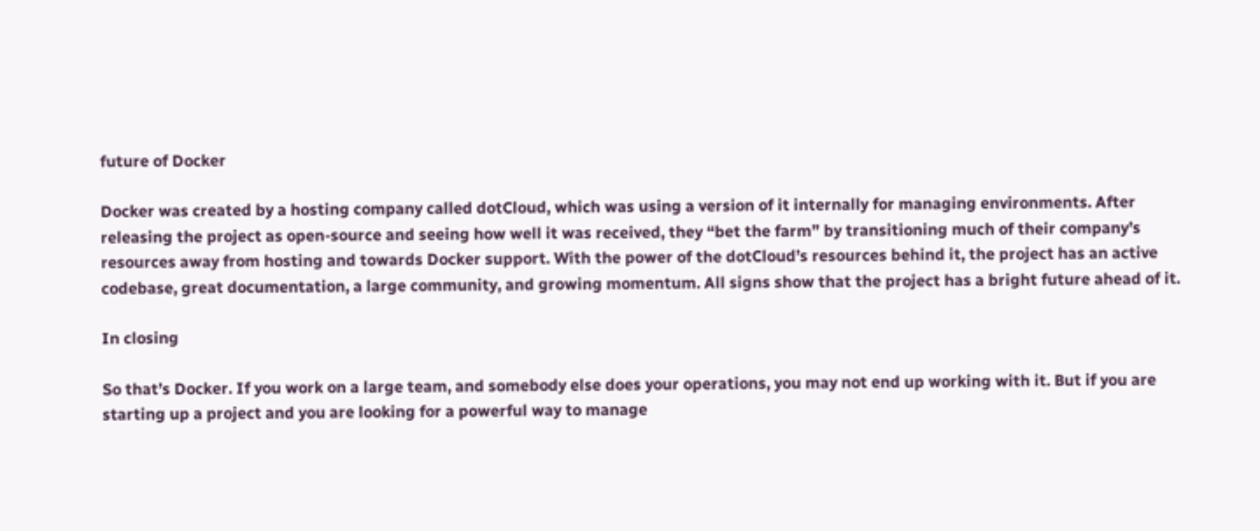future of Docker

Docker was created by a hosting company called dotCloud, which was using a version of it internally for managing environments. After releasing the project as open-source and seeing how well it was received, they “bet the farm” by transitioning much of their company’s resources away from hosting and towards Docker support. With the power of the dotCloud’s resources behind it, the project has an active codebase, great documentation, a large community, and growing momentum. All signs show that the project has a bright future ahead of it.

In closing

So that’s Docker. If you work on a large team, and somebody else does your operations, you may not end up working with it. But if you are starting up a project and you are looking for a powerful way to manage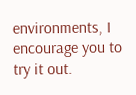environments, I encourage you to try it out.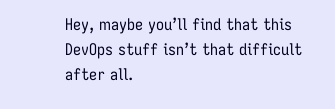Hey, maybe you’ll find that this DevOps stuff isn’t that difficult after all.